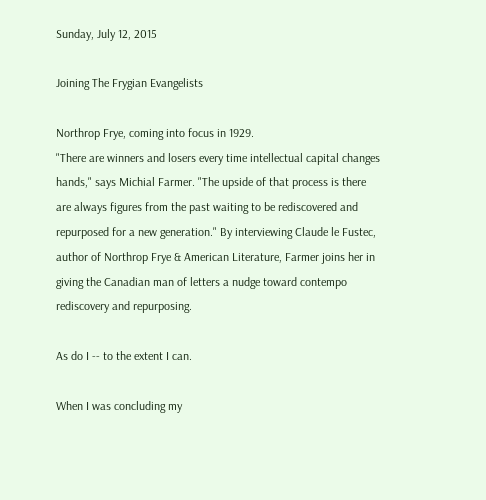Sunday, July 12, 2015

Joining The Frygian Evangelists

Northrop Frye, coming into focus in 1929.
"There are winners and losers every time intellectual capital changes hands," says Michial Farmer. "The upside of that process is there are always figures from the past waiting to be rediscovered and repurposed for a new generation." By interviewing Claude le Fustec, author of Northrop Frye & American Literature, Farmer joins her in giving the Canadian man of letters a nudge toward contempo rediscovery and repurposing.

As do I -- to the extent I can.

When I was concluding my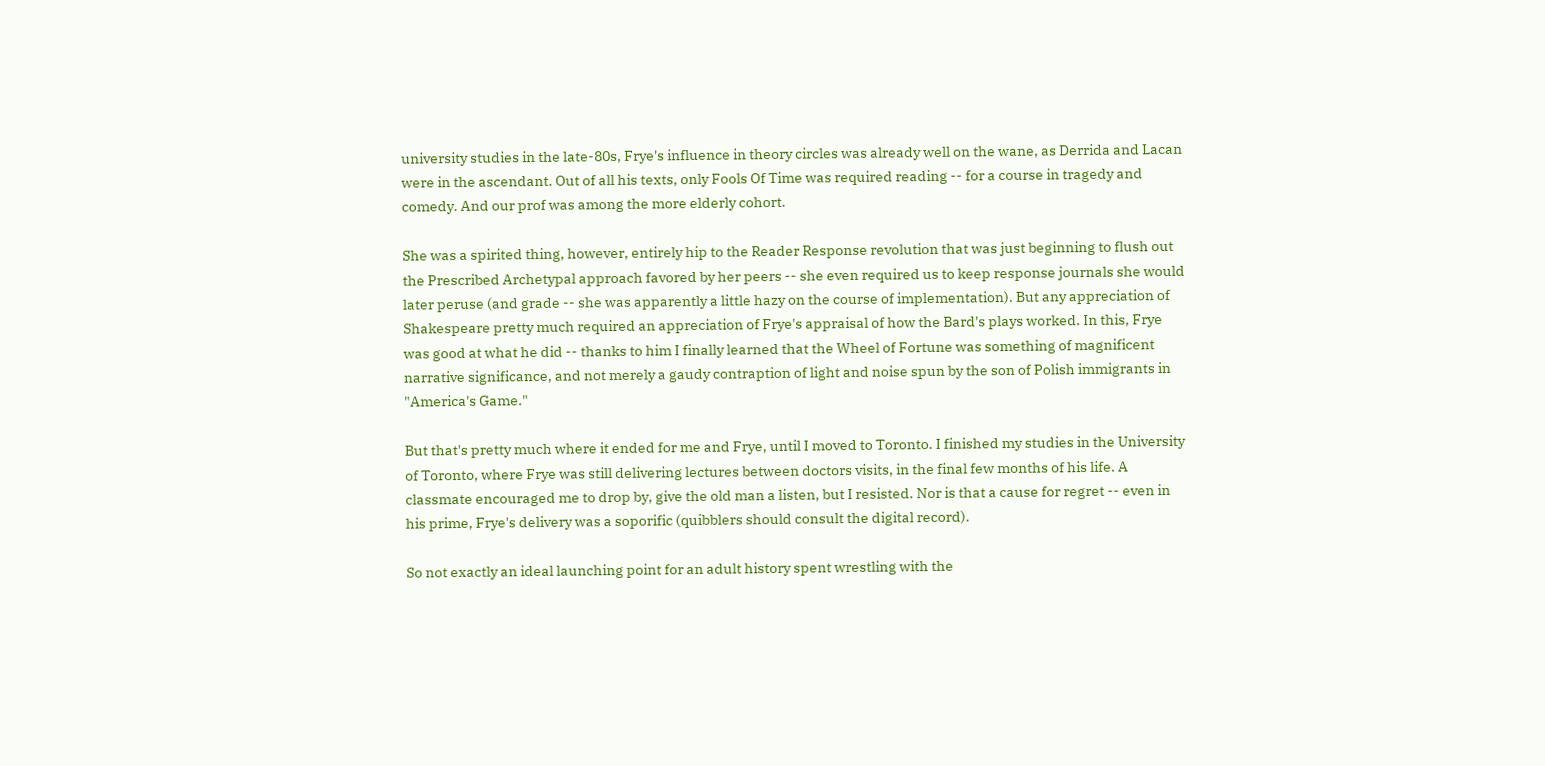university studies in the late-80s, Frye's influence in theory circles was already well on the wane, as Derrida and Lacan were in the ascendant. Out of all his texts, only Fools Of Time was required reading -- for a course in tragedy and comedy. And our prof was among the more elderly cohort.

She was a spirited thing, however, entirely hip to the Reader Response revolution that was just beginning to flush out the Prescribed Archetypal approach favored by her peers -- she even required us to keep response journals she would later peruse (and grade -- she was apparently a little hazy on the course of implementation). But any appreciation of Shakespeare pretty much required an appreciation of Frye's appraisal of how the Bard's plays worked. In this, Frye was good at what he did -- thanks to him I finally learned that the Wheel of Fortune was something of magnificent narrative significance, and not merely a gaudy contraption of light and noise spun by the son of Polish immigrants in "America's Game."

But that's pretty much where it ended for me and Frye, until I moved to Toronto. I finished my studies in the University of Toronto, where Frye was still delivering lectures between doctors visits, in the final few months of his life. A classmate encouraged me to drop by, give the old man a listen, but I resisted. Nor is that a cause for regret -- even in his prime, Frye's delivery was a soporific (quibblers should consult the digital record).

So not exactly an ideal launching point for an adult history spent wrestling with the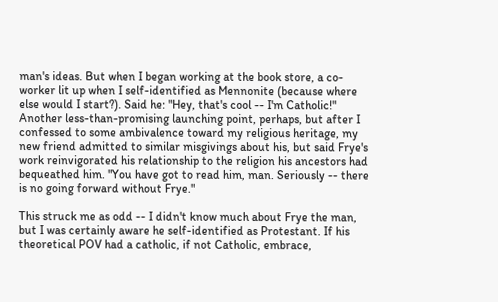man's ideas. But when I began working at the book store, a co-worker lit up when I self-identified as Mennonite (because where else would I start?). Said he: "Hey, that's cool -- I'm Catholic!" Another less-than-promising launching point, perhaps, but after I confessed to some ambivalence toward my religious heritage, my new friend admitted to similar misgivings about his, but said Frye's work reinvigorated his relationship to the religion his ancestors had bequeathed him. "You have got to read him, man. Seriously -- there is no going forward without Frye."

This struck me as odd -- I didn't know much about Frye the man, but I was certainly aware he self-identified as Protestant. If his theoretical POV had a catholic, if not Catholic, embrace,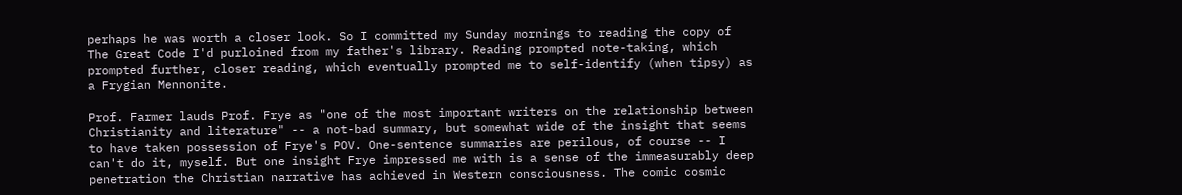perhaps he was worth a closer look. So I committed my Sunday mornings to reading the copy of The Great Code I'd purloined from my father's library. Reading prompted note-taking, which prompted further, closer reading, which eventually prompted me to self-identify (when tipsy) as a Frygian Mennonite.

Prof. Farmer lauds Prof. Frye as "one of the most important writers on the relationship between Christianity and literature" -- a not-bad summary, but somewhat wide of the insight that seems to have taken possession of Frye's POV. One-sentence summaries are perilous, of course -- I can't do it, myself. But one insight Frye impressed me with is a sense of the immeasurably deep penetration the Christian narrative has achieved in Western consciousness. The comic cosmic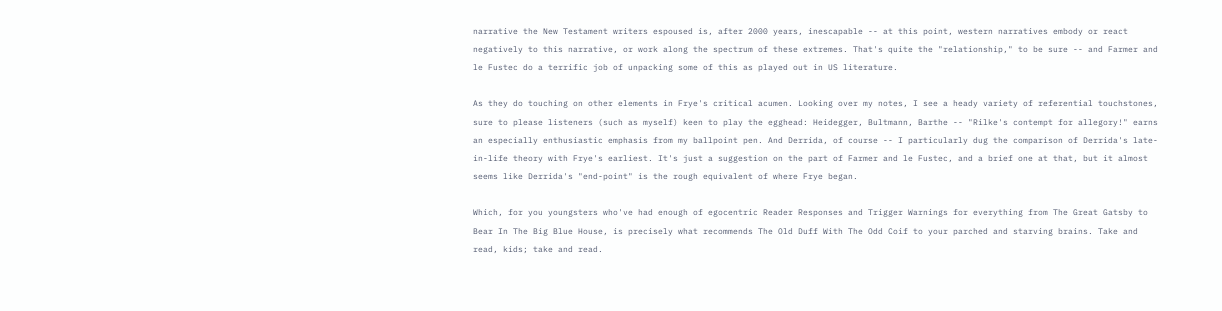narrative the New Testament writers espoused is, after 2000 years, inescapable -- at this point, western narratives embody or react negatively to this narrative, or work along the spectrum of these extremes. That's quite the "relationship," to be sure -- and Farmer and le Fustec do a terrific job of unpacking some of this as played out in US literature.

As they do touching on other elements in Frye's critical acumen. Looking over my notes, I see a heady variety of referential touchstones, sure to please listeners (such as myself) keen to play the egghead: Heidegger, Bultmann, Barthe -- "Rilke's contempt for allegory!" earns an especially enthusiastic emphasis from my ballpoint pen. And Derrida, of course -- I particularly dug the comparison of Derrida's late-in-life theory with Frye's earliest. It's just a suggestion on the part of Farmer and le Fustec, and a brief one at that, but it almost seems like Derrida's "end-point" is the rough equivalent of where Frye began.

Which, for you youngsters who've had enough of egocentric Reader Responses and Trigger Warnings for everything from The Great Gatsby to Bear In The Big Blue House, is precisely what recommends The Old Duff With The Odd Coif to your parched and starving brains. Take and read, kids; take and read.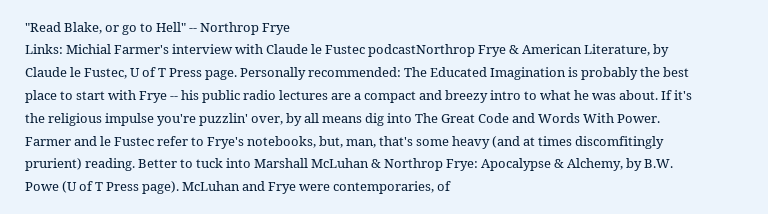"Read Blake, or go to Hell" -- Northrop Frye
Links: Michial Farmer's interview with Claude le Fustec podcastNorthrop Frye & American Literature, by Claude le Fustec, U of T Press page. Personally recommended: The Educated Imagination is probably the best place to start with Frye -- his public radio lectures are a compact and breezy intro to what he was about. If it's the religious impulse you're puzzlin' over, by all means dig into The Great Code and Words With Power. Farmer and le Fustec refer to Frye's notebooks, but, man, that's some heavy (and at times discomfitingly prurient) reading. Better to tuck into Marshall McLuhan & Northrop Frye: Apocalypse & Alchemy, by B.W. Powe (U of T Press page). McLuhan and Frye were contemporaries, of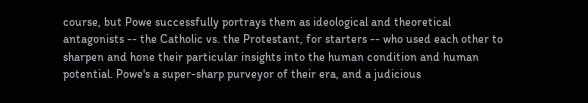course, but Powe successfully portrays them as ideological and theoretical antagonists -- the Catholic vs. the Protestant, for starters -- who used each other to sharpen and hone their particular insights into the human condition and human potential. Powe's a super-sharp purveyor of their era, and a judicious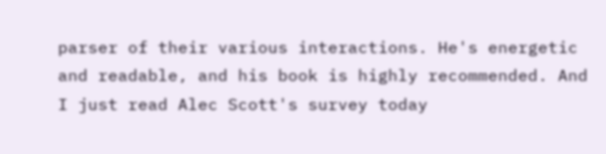parser of their various interactions. He's energetic and readable, and his book is highly recommended. And I just read Alec Scott's survey today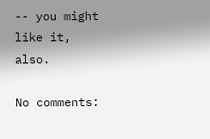-- you might like it, also.

No comments: